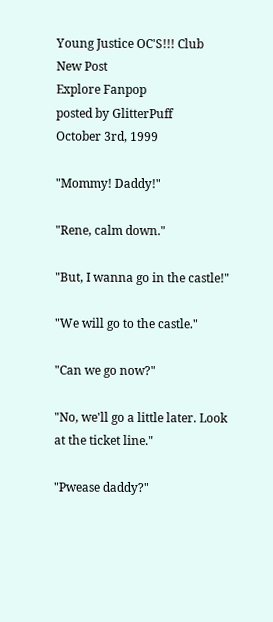Young Justice OC'S!!! Club
New Post
Explore Fanpop
posted by GlitterPuff
October 3rd, 1999

"Mommy! Daddy!"

"Rene, calm down."

"But, I wanna go in the castle!"

"We will go to the castle."

"Can we go now?"

"No, we'll go a little later. Look at the ticket line."

"Pwease daddy?"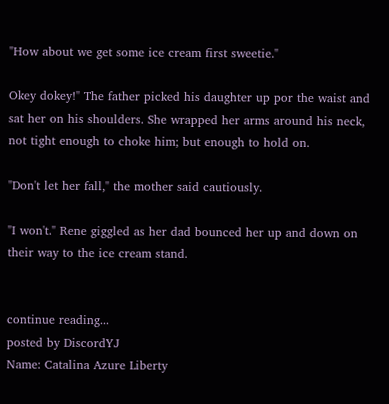"How about we get some ice cream first sweetie."

Okey dokey!" The father picked his daughter up por the waist and sat her on his shoulders. She wrapped her arms around his neck, not tight enough to choke him; but enough to hold on.

"Don't let her fall," the mother said cautiously.

"I won't." Rene giggled as her dad bounced her up and down on their way to the ice cream stand.


continue reading...
posted by DiscordYJ
Name: Catalina Azure Liberty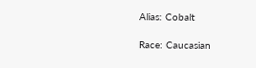Alias: Cobalt

Race: Caucasian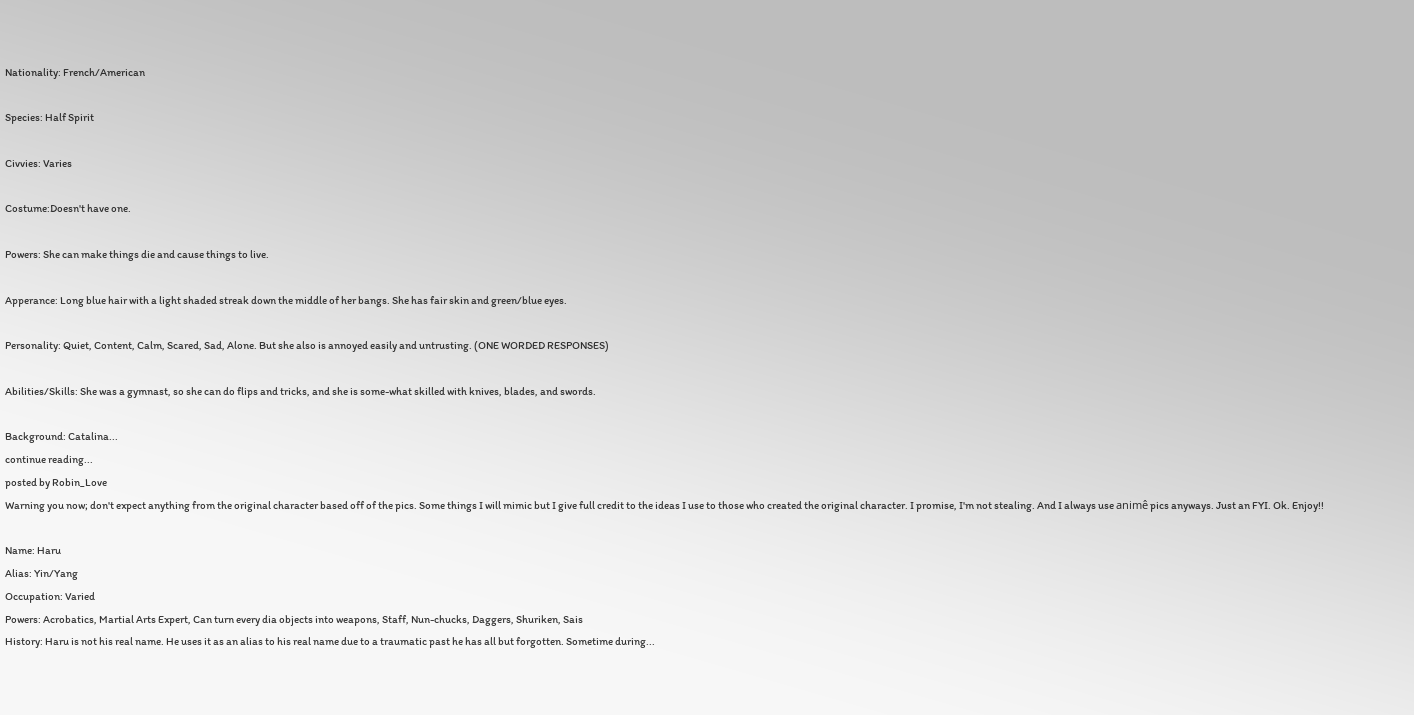Nationality: French/American

Species: Half Spirit

Civvies: Varies

Costume:Doesn't have one.

Powers: She can make things die and cause things to live.

Apperance: Long blue hair with a light shaded streak down the middle of her bangs. She has fair skin and green/blue eyes.

Personality: Quiet, Content, Calm, Scared, Sad, Alone. But she also is annoyed easily and untrusting. (ONE WORDED RESPONSES)

Abilities/Skills: She was a gymnast, so she can do flips and tricks, and she is some-what skilled with knives, blades, and swords.

Background: Catalina...
continue reading...
posted by Robin_Love
Warning you now; don't expect anything from the original character based off of the pics. Some things I will mimic but I give full credit to the ideas I use to those who created the original character. I promise, I'm not stealing. And I always use animê pics anyways. Just an FYI. Ok. Enjoy!!

Name: Haru
Alias: Yin/Yang
Occupation: Varied
Powers: Acrobatics, Martial Arts Expert, Can turn every dia objects into weapons, Staff, Nun-chucks, Daggers, Shuriken, Sais
History: Haru is not his real name. He uses it as an alias to his real name due to a traumatic past he has all but forgotten. Sometime during...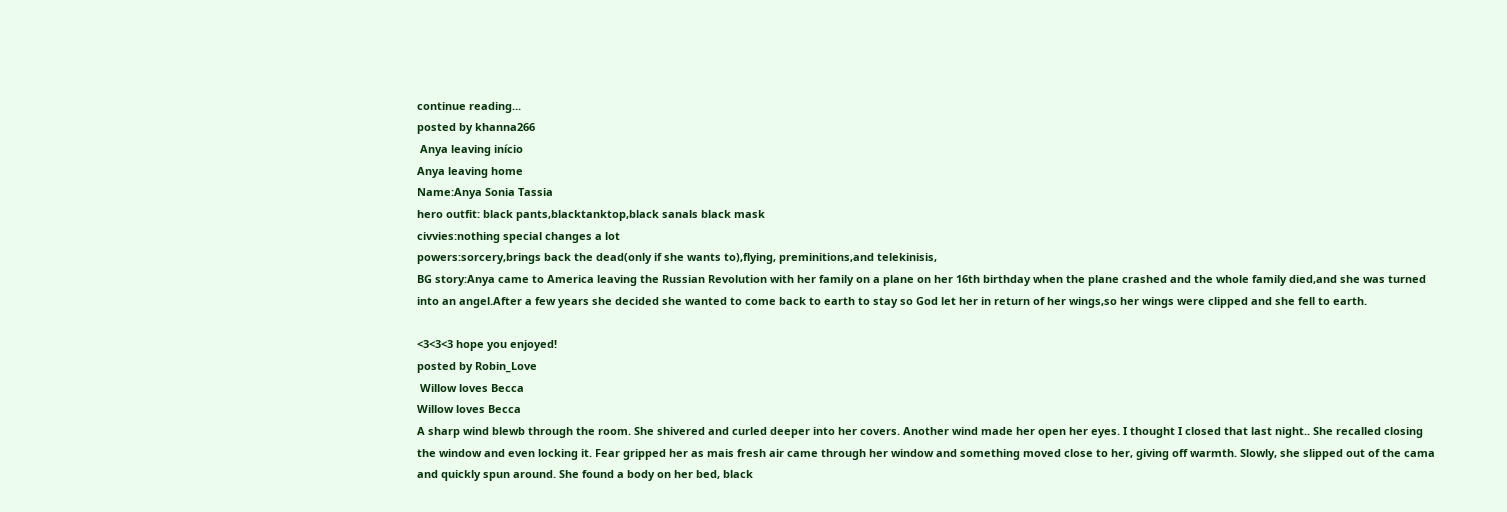continue reading...
posted by khanna266
 Anya leaving início
Anya leaving home
Name:Anya Sonia Tassia
hero outfit: black pants,blacktanktop,black sanals black mask
civvies:nothing special changes a lot
powers:sorcery,brings back the dead(only if she wants to),flying, preminitions,and telekinisis,
BG story:Anya came to America leaving the Russian Revolution with her family on a plane on her 16th birthday when the plane crashed and the whole family died,and she was turned into an angel.After a few years she decided she wanted to come back to earth to stay so God let her in return of her wings,so her wings were clipped and she fell to earth.

<3<3<3 hope you enjoyed!
posted by Robin_Love
 Willow loves Becca
Willow loves Becca
A sharp wind blewb through the room. She shivered and curled deeper into her covers. Another wind made her open her eyes. I thought I closed that last night.. She recalled closing the window and even locking it. Fear gripped her as mais fresh air came through her window and something moved close to her, giving off warmth. Slowly, she slipped out of the cama and quickly spun around. She found a body on her bed, black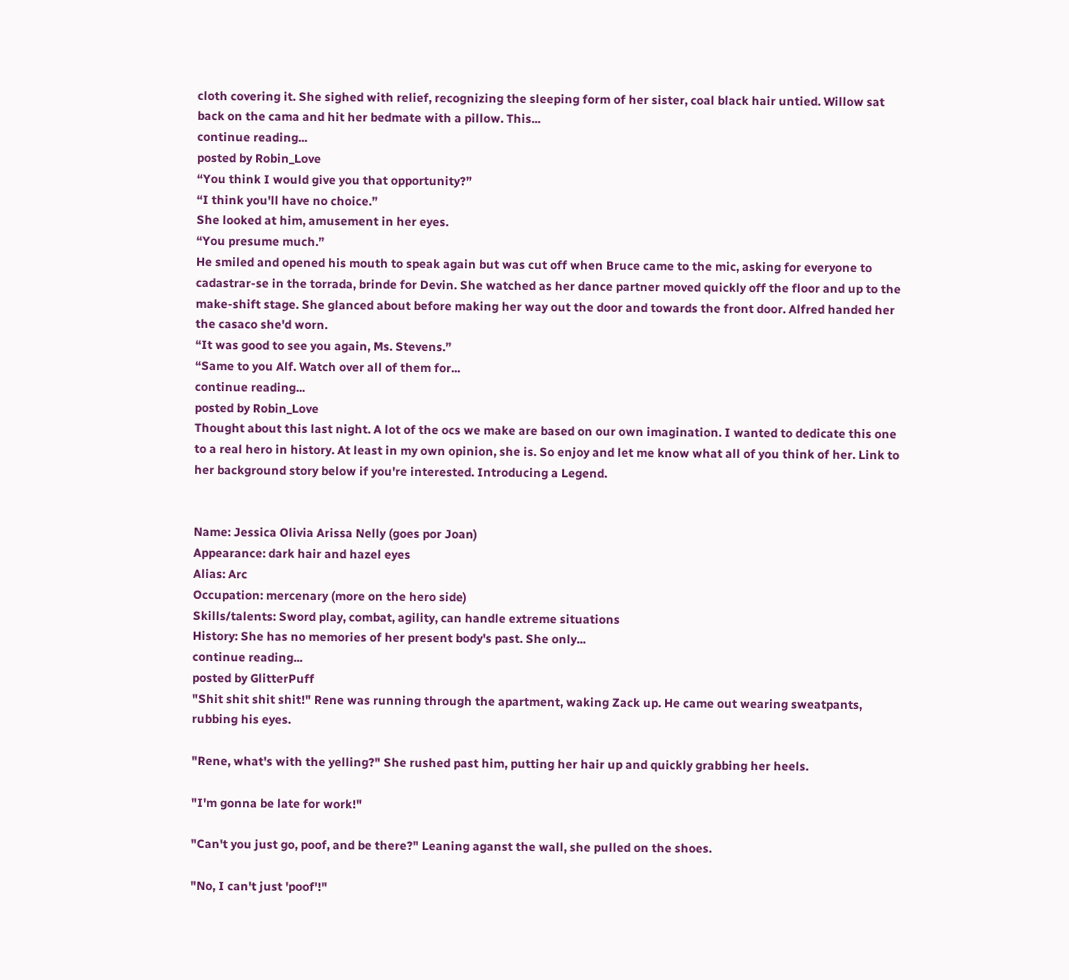cloth covering it. She sighed with relief, recognizing the sleeping form of her sister, coal black hair untied. Willow sat back on the cama and hit her bedmate with a pillow. This...
continue reading...
posted by Robin_Love
“You think I would give you that opportunity?”
“I think you'll have no choice.”
She looked at him, amusement in her eyes.
“You presume much.”
He smiled and opened his mouth to speak again but was cut off when Bruce came to the mic, asking for everyone to cadastrar-se in the torrada, brinde for Devin. She watched as her dance partner moved quickly off the floor and up to the make-shift stage. She glanced about before making her way out the door and towards the front door. Alfred handed her the casaco she'd worn.
“It was good to see you again, Ms. Stevens.”
“Same to you Alf. Watch over all of them for...
continue reading...
posted by Robin_Love
Thought about this last night. A lot of the ocs we make are based on our own imagination. I wanted to dedicate this one to a real hero in history. At least in my own opinion, she is. So enjoy and let me know what all of you think of her. Link to her background story below if you're interested. Introducing a Legend.


Name: Jessica Olivia Arissa Nelly (goes por Joan)
Appearance: dark hair and hazel eyes
Alias: Arc
Occupation: mercenary (more on the hero side)
Skills/talents: Sword play, combat, agility, can handle extreme situations
History: She has no memories of her present body's past. She only...
continue reading...
posted by GlitterPuff
"Shit shit shit shit!" Rene was running through the apartment, waking Zack up. He came out wearing sweatpants, rubbing his eyes.

"Rene, what's with the yelling?" She rushed past him, putting her hair up and quickly grabbing her heels.

"I'm gonna be late for work!"

"Can't you just go, poof, and be there?" Leaning aganst the wall, she pulled on the shoes.

"No, I can't just 'poof'!"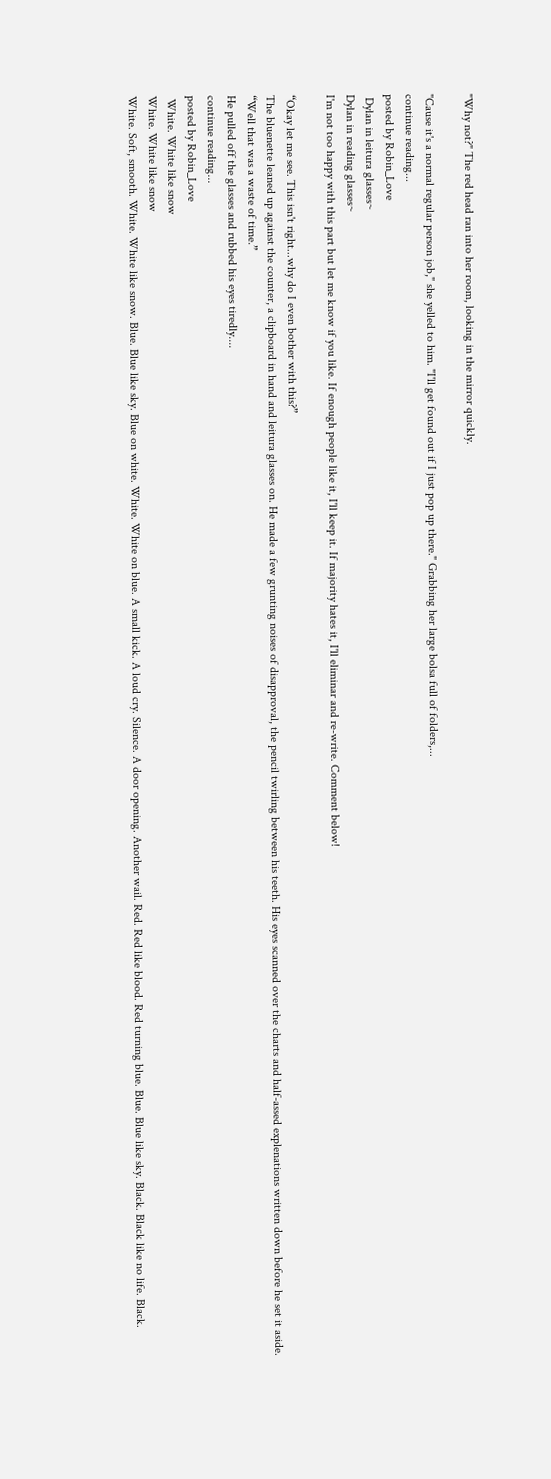"Why not?" The red head ran into her room, looking in the mirror quickly.

"Cause it's a normal regular person job," she yelled to him. "I'll get found out if I just pop up there." Grabbing her large bolsa full of folders,...
continue reading...
posted by Robin_Love
 Dylan in leitura glasses~
Dylan in reading glasses~
I'm not too happy with this part but let me know if you like. If enough people like it, I'll keep it. If majority hates it, I'll eliminar and re-write. Comment below!

“Okay let me see. This isn't right...why do I even bother with this?”
The bluenette leaned up against the counter, a clipboard in hand and leitura glasses on. He made a few grunting noises of disapproval, the pencil twirling between his teeth. His eyes scanned over the charts and half-assed explenations written down before he set it aside.
“Well that was a waste of time.”
He pulled off the glasses and rubbed his eyes tiredly....
continue reading...
posted by Robin_Love
 White. White like snow
White. White like snow
White. Soft, smooth. White. White like snow. Blue. Blue like sky. Blue on white. White. White on blue. A small kick. A loud cry. Silence. A door opening. Another wail. Red. Red like blood. Red turning blue. Blue. Blue like sky. Black. Black like no life. Black.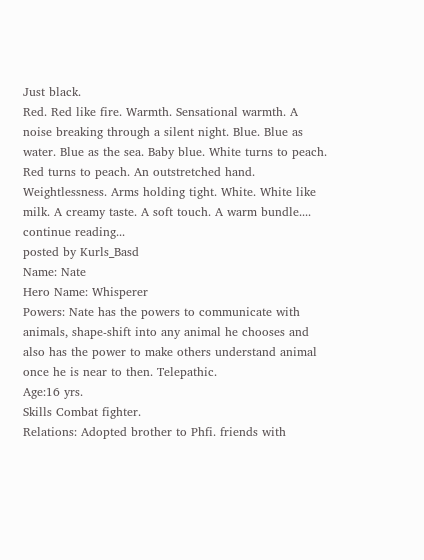Just black.
Red. Red like fire. Warmth. Sensational warmth. A noise breaking through a silent night. Blue. Blue as water. Blue as the sea. Baby blue. White turns to peach. Red turns to peach. An outstretched hand. Weightlessness. Arms holding tight. White. White like milk. A creamy taste. A soft touch. A warm bundle....
continue reading...
posted by Kurls_Basd
Name: Nate
Hero Name: Whisperer
Powers: Nate has the powers to communicate with animals, shape-shift into any animal he chooses and also has the power to make others understand animal once he is near to then. Telepathic.
Age:16 yrs.
Skills Combat fighter.
Relations: Adopted brother to Phfi. friends with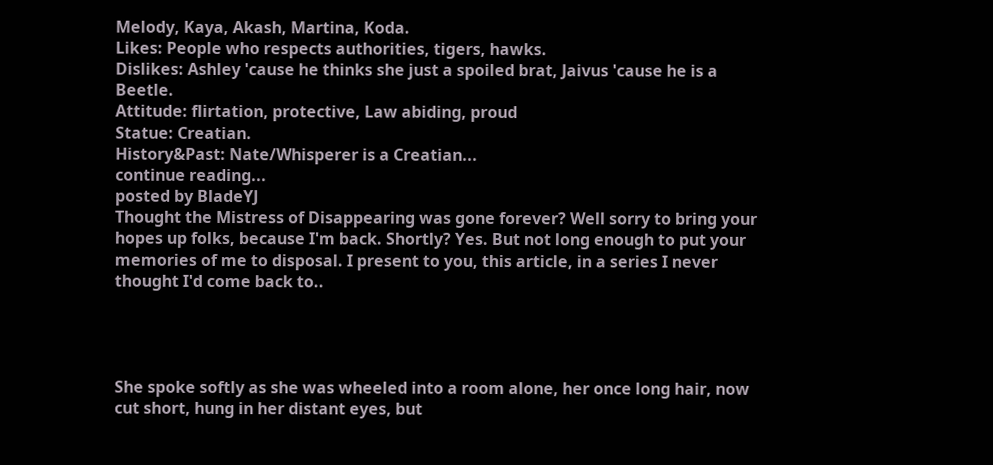Melody, Kaya, Akash, Martina, Koda.
Likes: People who respects authorities, tigers, hawks.
Dislikes: Ashley 'cause he thinks she just a spoiled brat, Jaivus 'cause he is a Beetle.
Attitude: flirtation, protective, Law abiding, proud
Statue: Creatian.
History&Past: Nate/Whisperer is a Creatian...
continue reading...
posted by BladeYJ
Thought the Mistress of Disappearing was gone forever? Well sorry to bring your hopes up folks, because I'm back. Shortly? Yes. But not long enough to put your memories of me to disposal. I present to you, this article, in a series I never thought I'd come back to..




She spoke softly as she was wheeled into a room alone, her once long hair, now cut short, hung in her distant eyes, but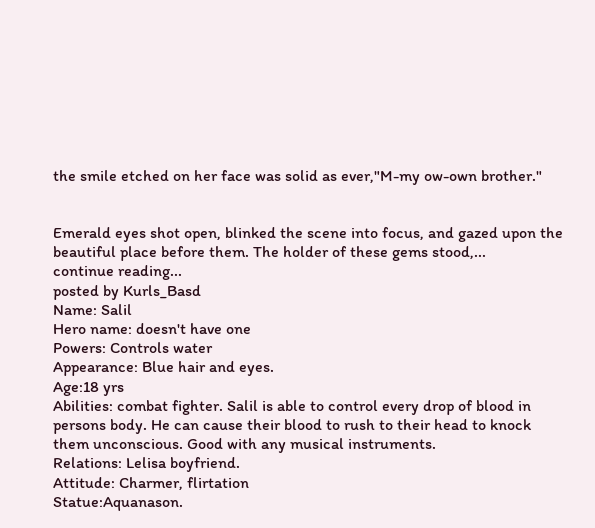the smile etched on her face was solid as ever,"M-my ow-own brother."


Emerald eyes shot open, blinked the scene into focus, and gazed upon the beautiful place before them. The holder of these gems stood,...
continue reading...
posted by Kurls_Basd
Name: Salil
Hero name: doesn't have one
Powers: Controls water
Appearance: Blue hair and eyes.
Age:18 yrs
Abilities: combat fighter. Salil is able to control every drop of blood in persons body. He can cause their blood to rush to their head to knock them unconscious. Good with any musical instruments.
Relations: Lelisa boyfriend.
Attitude: Charmer, flirtation
Statue:Aquanason.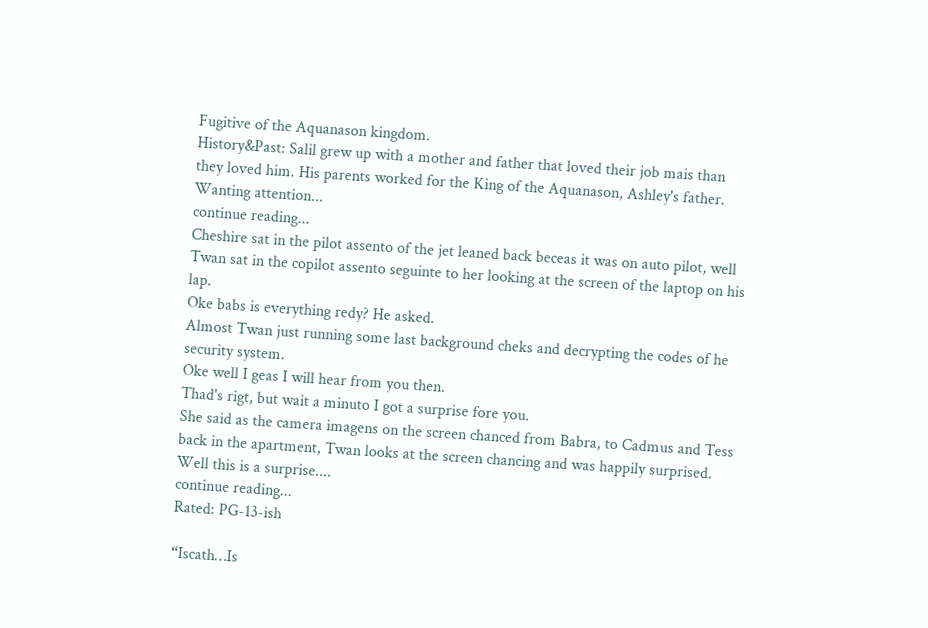Fugitive of the Aquanason kingdom.
History&Past: Salil grew up with a mother and father that loved their job mais than they loved him. His parents worked for the King of the Aquanason, Ashley's father. Wanting attention...
continue reading...
Cheshire sat in the pilot assento of the jet leaned back beceas it was on auto pilot, well Twan sat in the copilot assento seguinte to her looking at the screen of the laptop on his lap.
Oke babs is everything redy? He asked.
Almost Twan just running some last background cheks and decrypting the codes of he security system.
Oke well I geas I will hear from you then.
Thad's rigt, but wait a minuto I got a surprise fore you.
She said as the camera imagens on the screen chanced from Babra, to Cadmus and Tess back in the apartment, Twan looks at the screen chancing and was happily surprised.
Well this is a surprise....
continue reading...
Rated: PG-13-ish

“Iscath…Is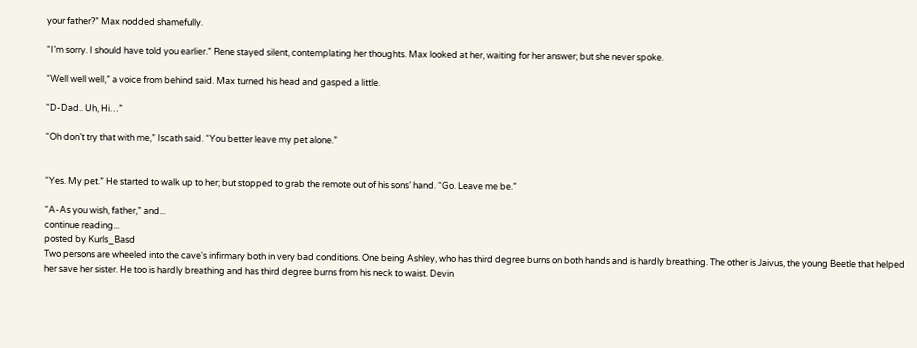your father?” Max nodded shamefully.

“I’m sorry. I should have told you earlier.” Rene stayed silent, contemplating her thoughts. Max looked at her, waiting for her answer; but she never spoke.

“Well well well,” a voice from behind said. Max turned his head and gasped a little.

“D-Dad.. Uh, Hi…”

“Oh don’t try that with me,” Iscath said. “You better leave my pet alone.”


“Yes. My pet.” He started to walk up to her; but stopped to grab the remote out of his sons’ hand. “Go. Leave me be.”

“A-As you wish, father,” and...
continue reading...
posted by Kurls_Basd
Two persons are wheeled into the cave's infirmary both in very bad conditions. One being Ashley, who has third degree burns on both hands and is hardly breathing. The other is Jaivus, the young Beetle that helped her save her sister. He too is hardly breathing and has third degree burns from his neck to waist. Devin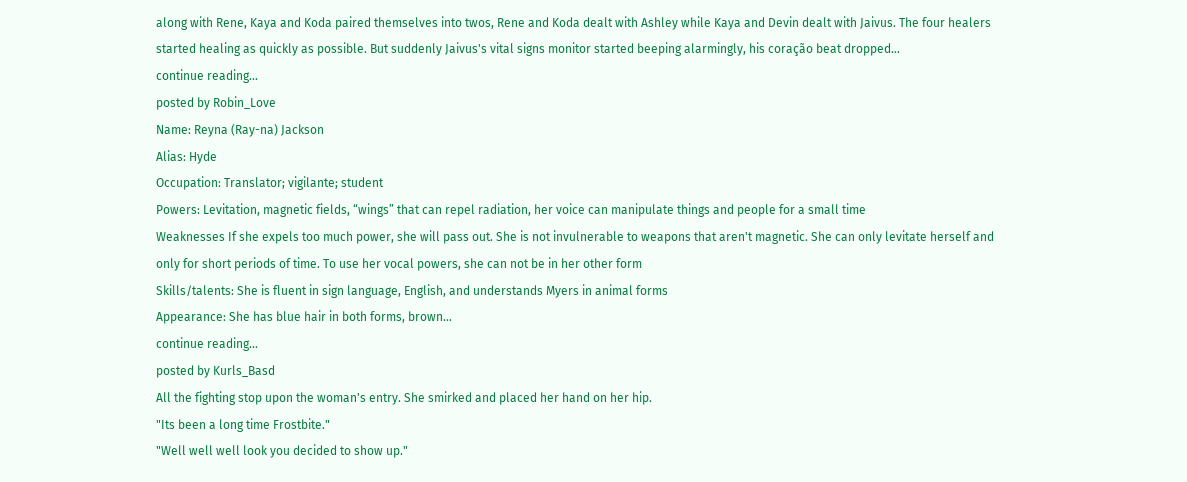along with Rene, Kaya and Koda paired themselves into twos, Rene and Koda dealt with Ashley while Kaya and Devin dealt with Jaivus. The four healers started healing as quickly as possible. But suddenly Jaivus's vital signs monitor started beeping alarmingly, his coração beat dropped...
continue reading...
posted by Robin_Love
Name: Reyna (Ray-na) Jackson
Alias: Hyde
Occupation: Translator; vigilante; student
Powers: Levitation, magnetic fields, “wings” that can repel radiation, her voice can manipulate things and people for a small time
Weaknesses If she expels too much power, she will pass out. She is not invulnerable to weapons that aren't magnetic. She can only levitate herself and only for short periods of time. To use her vocal powers, she can not be in her other form
Skills/talents: She is fluent in sign language, English, and understands Myers in animal forms
Appearance: She has blue hair in both forms, brown...
continue reading...
posted by Kurls_Basd
All the fighting stop upon the woman's entry. She smirked and placed her hand on her hip.
"Its been a long time Frostbite."
"Well well well look you decided to show up."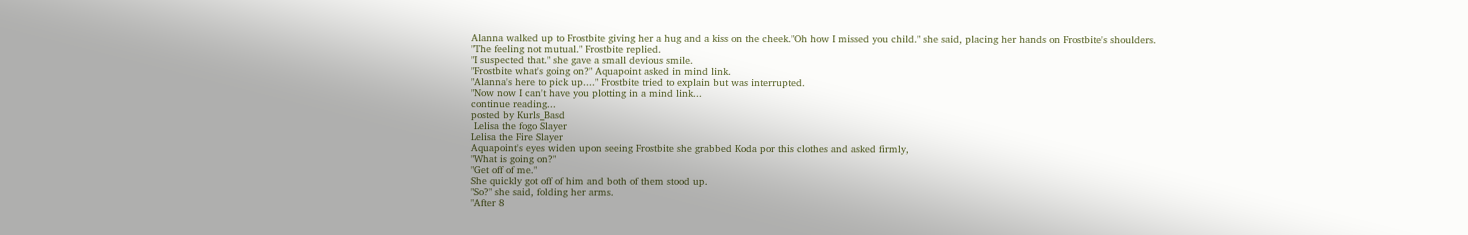Alanna walked up to Frostbite giving her a hug and a kiss on the cheek."Oh how I missed you child." she said, placing her hands on Frostbite's shoulders.
"The feeling not mutual." Frostbite replied.
"I suspected that." she gave a small devious smile.
"Frostbite what's going on?" Aquapoint asked in mind link.
"Alanna's here to pick up...." Frostbite tried to explain but was interrupted.
"Now now I can't have you plotting in a mind link...
continue reading...
posted by Kurls_Basd
 Lelisa the fogo Slayer
Lelisa the Fire Slayer
Aquapoint's eyes widen upon seeing Frostbite she grabbed Koda por this clothes and asked firmly,
"What is going on?"
"Get off of me."
She quickly got off of him and both of them stood up.
"So?" she said, folding her arms.
"After 8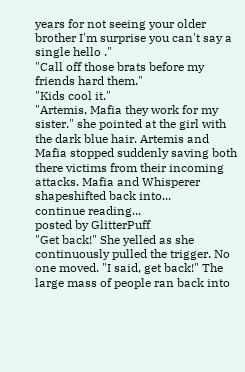years for not seeing your older brother I'm surprise you can't say a single hello ."
"Call off those brats before my friends hard them."
"Kids cool it."
"Artemis, Mafia they work for my sister." she pointed at the girl with the dark blue hair. Artemis and Mafia stopped suddenly saving both there victims from their incoming attacks. Mafia and Whisperer shapeshifted back into...
continue reading...
posted by GlitterPuff
"Get back!" She yelled as she continuously pulled the trigger. No one moved. "I said, get back!" The large mass of people ran back into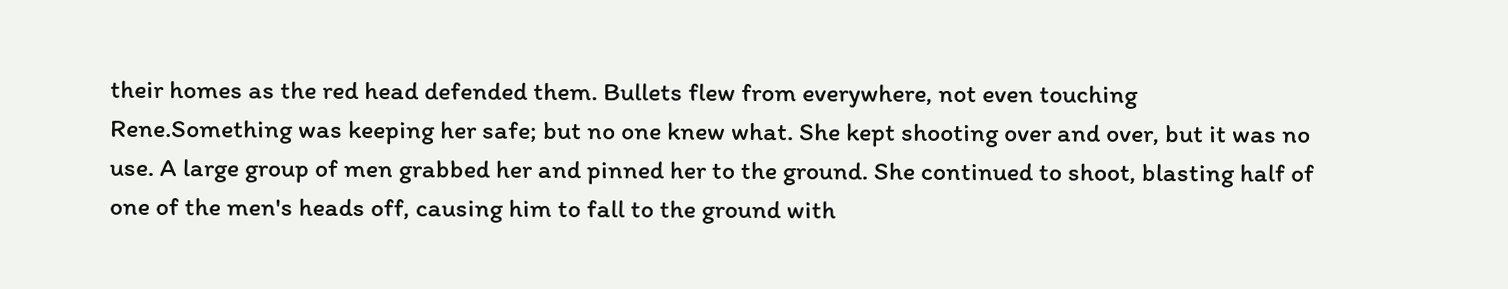their homes as the red head defended them. Bullets flew from everywhere, not even touching Rene.Something was keeping her safe; but no one knew what. She kept shooting over and over, but it was no use. A large group of men grabbed her and pinned her to the ground. She continued to shoot, blasting half of one of the men's heads off, causing him to fall to the ground with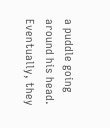a puddle going around his head. Eventually, they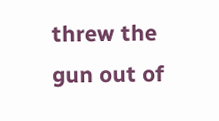threw the gun out of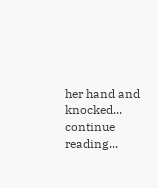her hand and knocked...
continue reading...